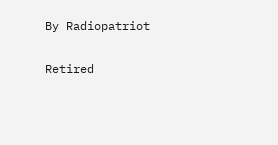By Radiopatriot

Retired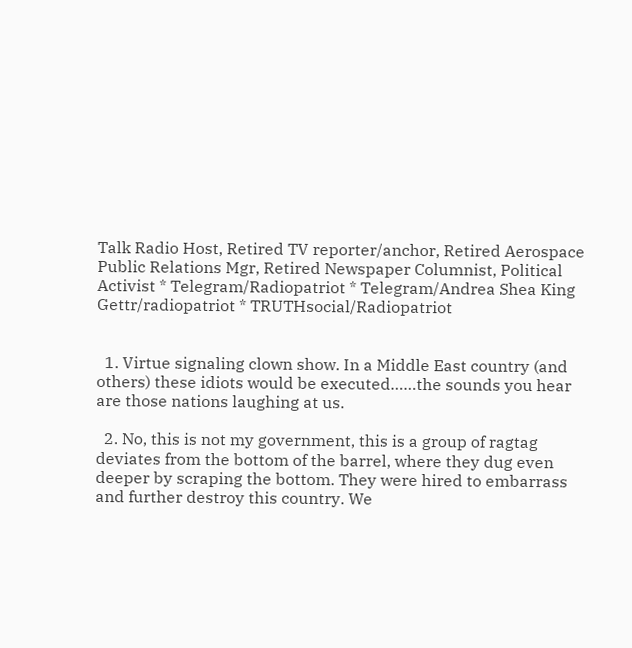Talk Radio Host, Retired TV reporter/anchor, Retired Aerospace Public Relations Mgr, Retired Newspaper Columnist, Political Activist * Telegram/Radiopatriot * Telegram/Andrea Shea King Gettr/radiopatriot * TRUTHsocial/Radiopatriot


  1. Virtue signaling clown show. In a Middle East country (and others) these idiots would be executed……the sounds you hear are those nations laughing at us.

  2. No, this is not my government, this is a group of ragtag deviates from the bottom of the barrel, where they dug even deeper by scraping the bottom. They were hired to embarrass and further destroy this country. We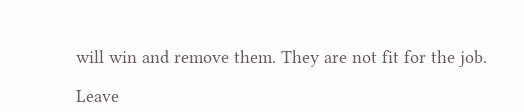will win and remove them. They are not fit for the job.

Leave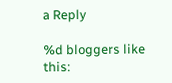a Reply

%d bloggers like this: